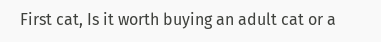First cat, Is it worth buying an adult cat or a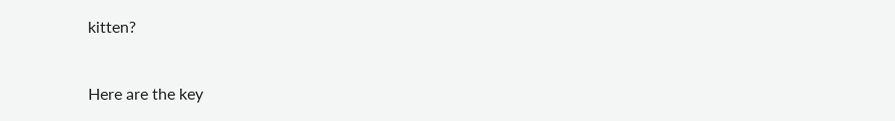kitten?


Here are the key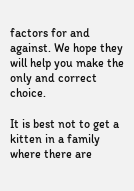factors for and against. We hope they will help you make the only and correct choice.

It is best not to get a kitten in a family where there are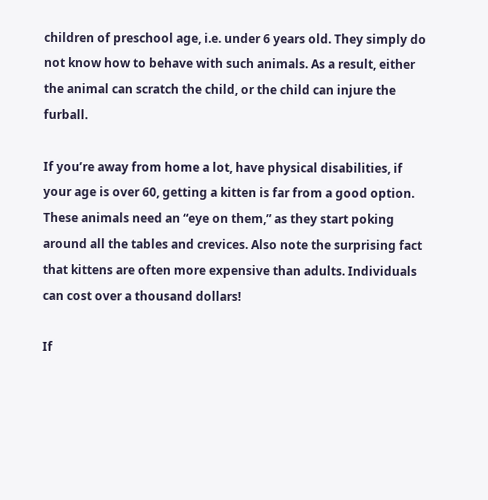children of preschool age, i.e. under 6 years old. They simply do not know how to behave with such animals. As a result, either the animal can scratch the child, or the child can injure the furball.

If you’re away from home a lot, have physical disabilities, if your age is over 60, getting a kitten is far from a good option. These animals need an “eye on them,” as they start poking around all the tables and crevices. Also note the surprising fact that kittens are often more expensive than adults. Individuals can cost over a thousand dollars!

If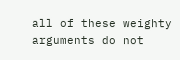all of these weighty arguments do not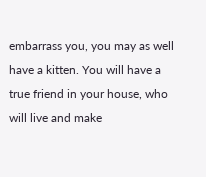embarrass you, you may as well have a kitten. You will have a true friend in your house, who will live and make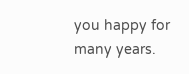you happy for many years.